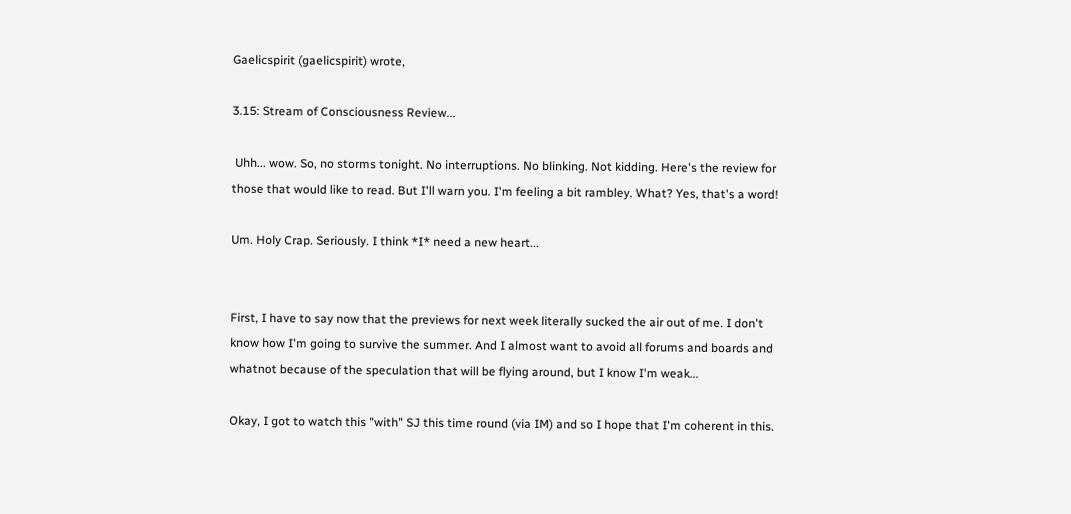Gaelicspirit (gaelicspirit) wrote,

3.15: Stream of Consciousness Review...

 Uhh... wow. So, no storms tonight. No interruptions. No blinking. Not kidding. Here's the review for those that would like to read. But I'll warn you. I'm feeling a bit rambley. What? Yes, that's a word!

Um. Holy Crap. Seriously. I think *I* need a new heart...


First, I have to say now that the previews for next week literally sucked the air out of me. I don't know how I'm going to survive the summer. And I almost want to avoid all forums and boards and whatnot because of the speculation that will be flying around, but I know I'm weak...

Okay, I got to watch this "with" SJ this time round (via IM) and so I hope that I'm coherent in this.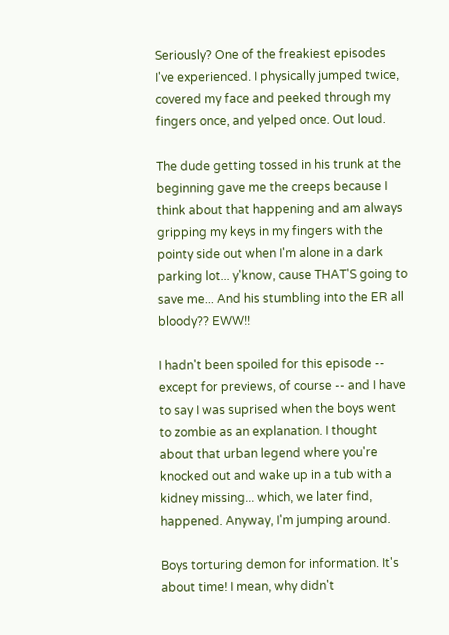Seriously? One of the freakiest episodes I've experienced. I physically jumped twice, covered my face and peeked through my fingers once, and yelped once. Out loud.

The dude getting tossed in his trunk at the beginning gave me the creeps because I think about that happening and am always gripping my keys in my fingers with the pointy side out when I'm alone in a dark parking lot... y'know, cause THAT'S going to save me... And his stumbling into the ER all bloody?? EWW!!

I hadn't been spoiled for this episode -- except for previews, of course -- and I have to say I was suprised when the boys went to zombie as an explanation. I thought about that urban legend where you're knocked out and wake up in a tub with a kidney missing... which, we later find, happened. Anyway, I'm jumping around.

Boys torturing demon for information. It's about time! I mean, why didn't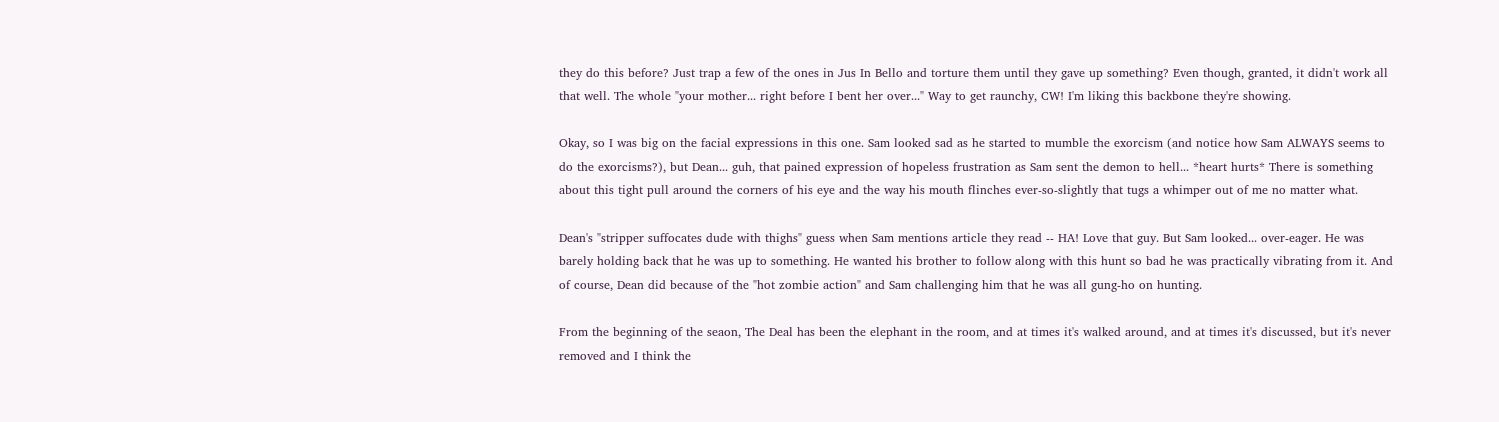they do this before? Just trap a few of the ones in Jus In Bello and torture them until they gave up something? Even though, granted, it didn't work all that well. The whole "your mother... right before I bent her over..." Way to get raunchy, CW! I'm liking this backbone they're showing.

Okay, so I was big on the facial expressions in this one. Sam looked sad as he started to mumble the exorcism (and notice how Sam ALWAYS seems to do the exorcisms?), but Dean... guh, that pained expression of hopeless frustration as Sam sent the demon to hell... *heart hurts* There is something about this tight pull around the corners of his eye and the way his mouth flinches ever-so-slightly that tugs a whimper out of me no matter what.

Dean's "stripper suffocates dude with thighs" guess when Sam mentions article they read -- HA! Love that guy. But Sam looked... over-eager. He was barely holding back that he was up to something. He wanted his brother to follow along with this hunt so bad he was practically vibrating from it. And of course, Dean did because of the "hot zombie action" and Sam challenging him that he was all gung-ho on hunting.

From the beginning of the seaon, The Deal has been the elephant in the room, and at times it's walked around, and at times it's discussed, but it's never removed and I think the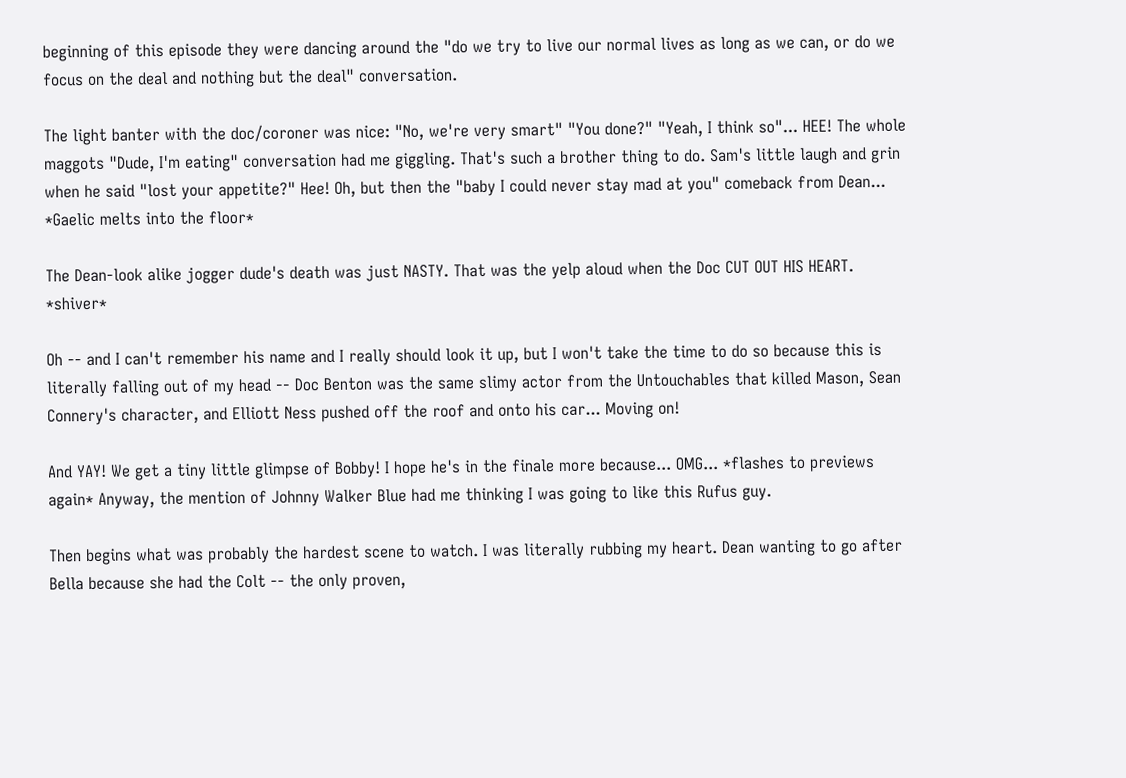beginning of this episode they were dancing around the "do we try to live our normal lives as long as we can, or do we focus on the deal and nothing but the deal" conversation.

The light banter with the doc/coroner was nice: "No, we're very smart" "You done?" "Yeah, I think so"... HEE! The whole maggots "Dude, I'm eating" conversation had me giggling. That's such a brother thing to do. Sam's little laugh and grin when he said "lost your appetite?" Hee! Oh, but then the "baby I could never stay mad at you" comeback from Dean... *Gaelic melts into the floor*

The Dean-look alike jogger dude's death was just NASTY. That was the yelp aloud when the Doc CUT OUT HIS HEART. *shiver*

Oh -- and I can't remember his name and I really should look it up, but I won't take the time to do so because this is literally falling out of my head -- Doc Benton was the same slimy actor from the Untouchables that killed Mason, Sean Connery's character, and Elliott Ness pushed off the roof and onto his car... Moving on!

And YAY! We get a tiny little glimpse of Bobby! I hope he's in the finale more because... OMG... *flashes to previews again* Anyway, the mention of Johnny Walker Blue had me thinking I was going to like this Rufus guy.

Then begins what was probably the hardest scene to watch. I was literally rubbing my heart. Dean wanting to go after Bella because she had the Colt -- the only proven,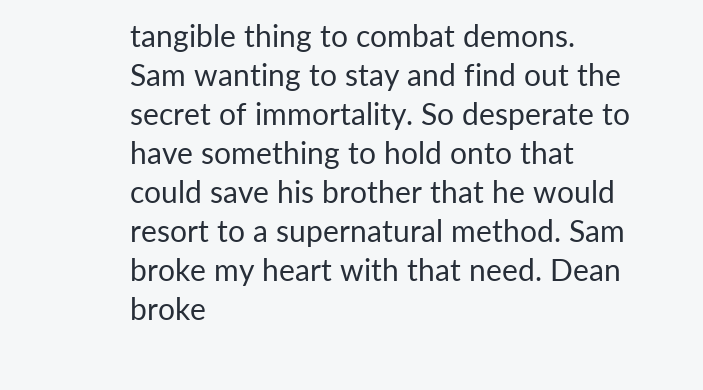tangible thing to combat demons. Sam wanting to stay and find out the secret of immortality. So desperate to have something to hold onto that could save his brother that he would resort to a supernatural method. Sam broke my heart with that need. Dean broke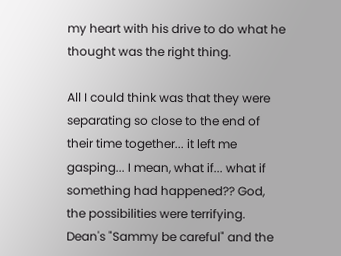my heart with his drive to do what he thought was the right thing.

All I could think was that they were separating so close to the end of their time together... it left me gasping... I mean, what if... what if something had happened?? God, the possibilities were terrifying. Dean's "Sammy be careful" and the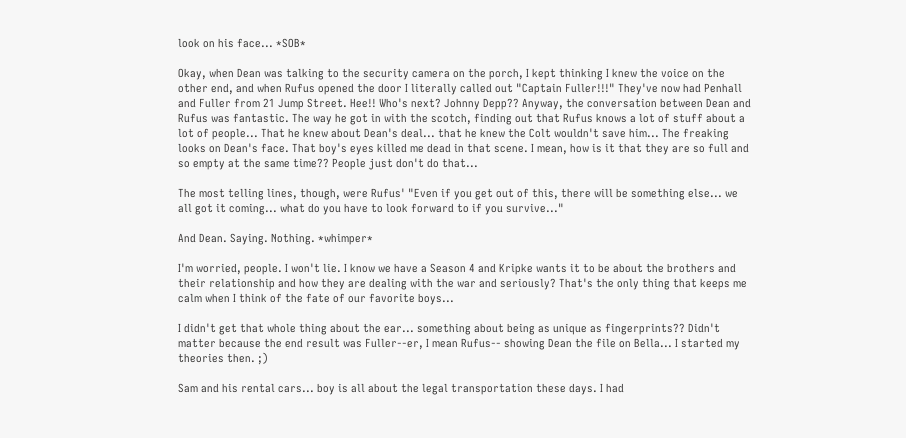look on his face... *SOB*

Okay, when Dean was talking to the security camera on the porch, I kept thinking I knew the voice on the other end, and when Rufus opened the door I literally called out "Captain Fuller!!!" They've now had Penhall and Fuller from 21 Jump Street. Hee!! Who's next? Johnny Depp?? Anyway, the conversation between Dean and Rufus was fantastic. The way he got in with the scotch, finding out that Rufus knows a lot of stuff about a lot of people... That he knew about Dean's deal... that he knew the Colt wouldn't save him... The freaking looks on Dean's face. That boy's eyes killed me dead in that scene. I mean, how is it that they are so full and so empty at the same time?? People just don't do that...

The most telling lines, though, were Rufus' "Even if you get out of this, there will be something else... we all got it coming... what do you have to look forward to if you survive..."

And Dean. Saying. Nothing. *whimper*

I'm worried, people. I won't lie. I know we have a Season 4 and Kripke wants it to be about the brothers and their relationship and how they are dealing with the war and seriously? That's the only thing that keeps me calm when I think of the fate of our favorite boys...

I didn't get that whole thing about the ear... something about being as unique as fingerprints?? Didn't matter because the end result was Fuller--er, I mean Rufus-- showing Dean the file on Bella... I started my theories then. ;)

Sam and his rental cars... boy is all about the legal transportation these days. I had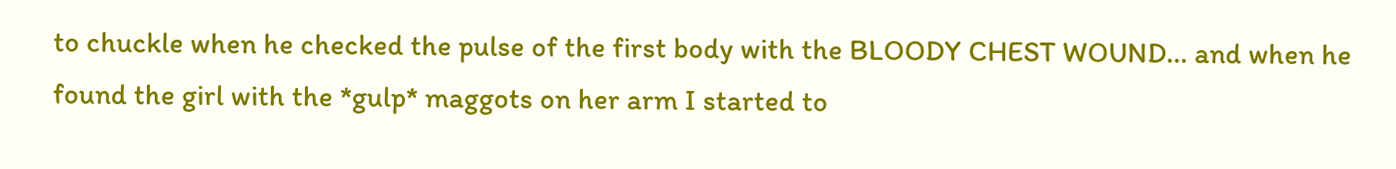to chuckle when he checked the pulse of the first body with the BLOODY CHEST WOUND... and when he found the girl with the *gulp* maggots on her arm I started to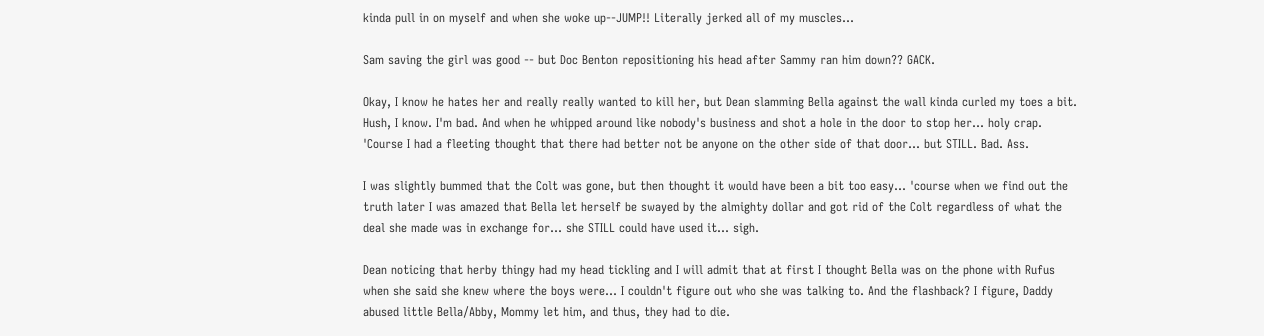kinda pull in on myself and when she woke up--JUMP!! Literally jerked all of my muscles...

Sam saving the girl was good -- but Doc Benton repositioning his head after Sammy ran him down?? GACK.

Okay, I know he hates her and really really wanted to kill her, but Dean slamming Bella against the wall kinda curled my toes a bit. Hush, I know. I'm bad. And when he whipped around like nobody's business and shot a hole in the door to stop her... holy crap. 'Course I had a fleeting thought that there had better not be anyone on the other side of that door... but STILL. Bad. Ass.

I was slightly bummed that the Colt was gone, but then thought it would have been a bit too easy... 'course when we find out the truth later I was amazed that Bella let herself be swayed by the almighty dollar and got rid of the Colt regardless of what the deal she made was in exchange for... she STILL could have used it... sigh.

Dean noticing that herby thingy had my head tickling and I will admit that at first I thought Bella was on the phone with Rufus when she said she knew where the boys were... I couldn't figure out who she was talking to. And the flashback? I figure, Daddy abused little Bella/Abby, Mommy let him, and thus, they had to die.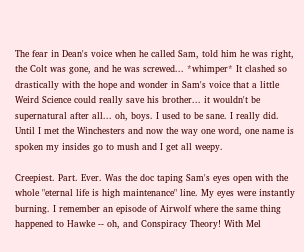The fear in Dean's voice when he called Sam, told him he was right, the Colt was gone, and he was screwed... *whimper* It clashed so drastically with the hope and wonder in Sam's voice that a little Weird Science could really save his brother... it wouldn't be supernatural after all... oh, boys. I used to be sane. I really did. Until I met the Winchesters and now the way one word, one name is spoken my insides go to mush and I get all weepy.

Creepiest. Part. Ever. Was the doc taping Sam's eyes open with the whole "eternal life is high maintenance" line. My eyes were instantly burning. I remember an episode of Airwolf where the same thing happened to Hawke -- oh, and Conspiracy Theory! With Mel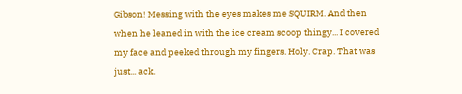Gibson! Messing with the eyes makes me SQUIRM. And then when he leaned in with the ice cream scoop thingy... I covered my face and peeked through my fingers. Holy. Crap. That was just... ack.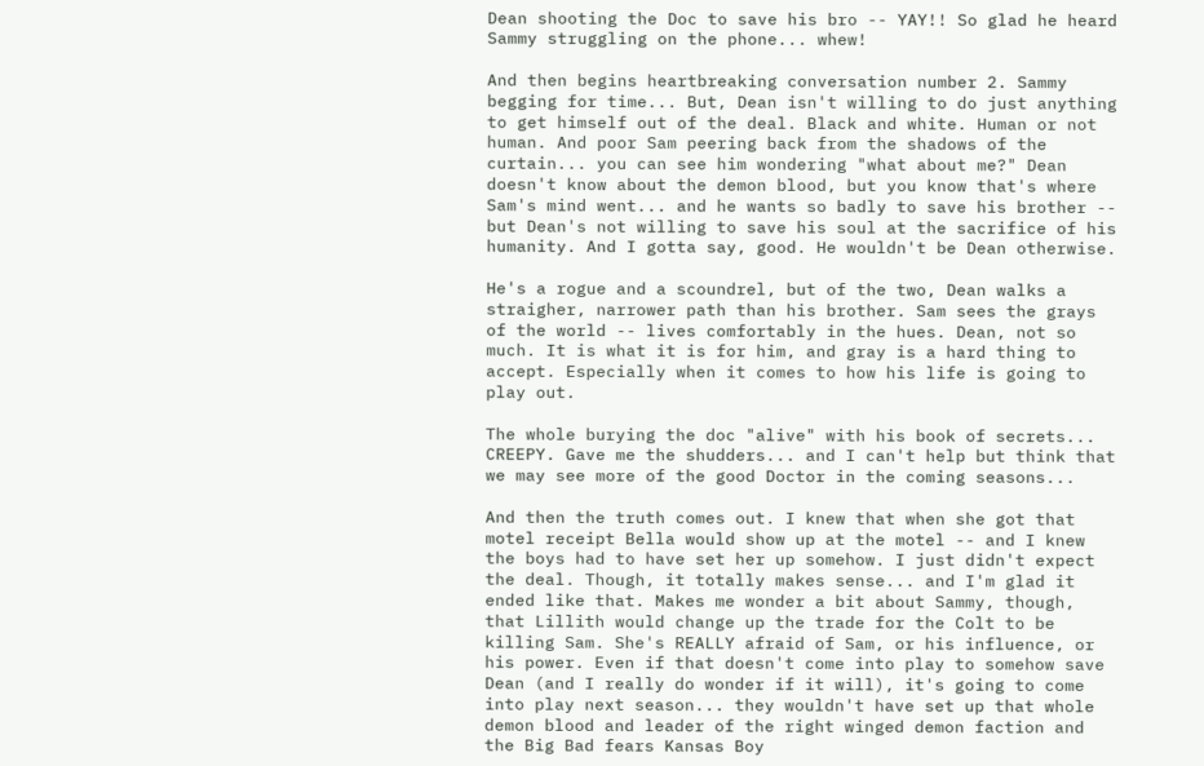Dean shooting the Doc to save his bro -- YAY!! So glad he heard Sammy struggling on the phone... whew!

And then begins heartbreaking conversation number 2. Sammy begging for time... But, Dean isn't willing to do just anything to get himself out of the deal. Black and white. Human or not human. And poor Sam peering back from the shadows of the curtain... you can see him wondering "what about me?" Dean doesn't know about the demon blood, but you know that's where Sam's mind went... and he wants so badly to save his brother -- but Dean's not willing to save his soul at the sacrifice of his humanity. And I gotta say, good. He wouldn't be Dean otherwise.

He's a rogue and a scoundrel, but of the two, Dean walks a straigher, narrower path than his brother. Sam sees the grays of the world -- lives comfortably in the hues. Dean, not so much. It is what it is for him, and gray is a hard thing to accept. Especially when it comes to how his life is going to play out.

The whole burying the doc "alive" with his book of secrets... CREEPY. Gave me the shudders... and I can't help but think that we may see more of the good Doctor in the coming seasons...

And then the truth comes out. I knew that when she got that motel receipt Bella would show up at the motel -- and I knew the boys had to have set her up somehow. I just didn't expect the deal. Though, it totally makes sense... and I'm glad it ended like that. Makes me wonder a bit about Sammy, though, that Lillith would change up the trade for the Colt to be killing Sam. She's REALLY afraid of Sam, or his influence, or his power. Even if that doesn't come into play to somehow save Dean (and I really do wonder if it will), it's going to come into play next season... they wouldn't have set up that whole demon blood and leader of the right winged demon faction and the Big Bad fears Kansas Boy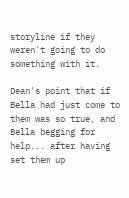storyline if they weren't going to do something with it.

Dean's point that if Bella had just come to them was so true, and Bella begging for help... after having set them up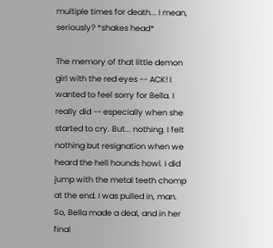multiple times for death... I mean, seriously? *shakes head*

The memory of that little demon girl with the red eyes -- ACK! I wanted to feel sorry for Bella. I really did -- especially when she started to cry. But... nothing. I felt nothing but resignation when we heard the hell hounds howl. I did jump with the metal teeth chomp at the end. I was pulled in, man. So, Bella made a deal, and in her final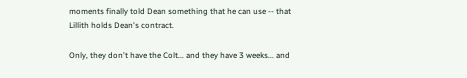moments finally told Dean something that he can use -- that Lillith holds Dean's contract.

Only, they don't have the Colt... and they have 3 weeks... and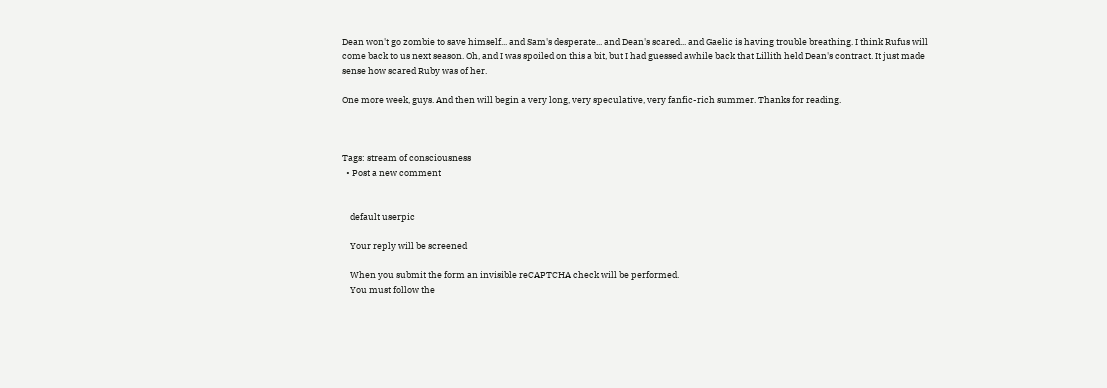Dean won't go zombie to save himself... and Sam's desperate... and Dean's scared... and Gaelic is having trouble breathing. I think Rufus will come back to us next season. Oh, and I was spoiled on this a bit, but I had guessed awhile back that Lillith held Dean's contract. It just made sense how scared Ruby was of her.

One more week, guys. And then will begin a very long, very speculative, very fanfic-rich summer. Thanks for reading.



Tags: stream of consciousness
  • Post a new comment


    default userpic

    Your reply will be screened

    When you submit the form an invisible reCAPTCHA check will be performed.
    You must follow the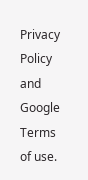Privacy Policy and Google Terms of use.